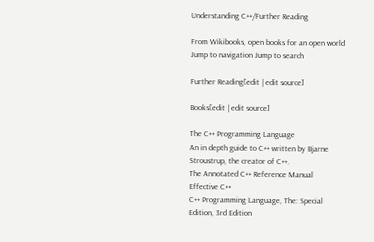Understanding C++/Further Reading

From Wikibooks, open books for an open world
Jump to navigation Jump to search

Further Reading[edit | edit source]

Books[edit | edit source]

The C++ Programming Language
An in depth guide to C++ written by Bjarne Stroustrup, the creator of C++.
The Annotated C++ Reference Manual
Effective C++
C++ Programming Language, The: Special Edition, 3rd Edition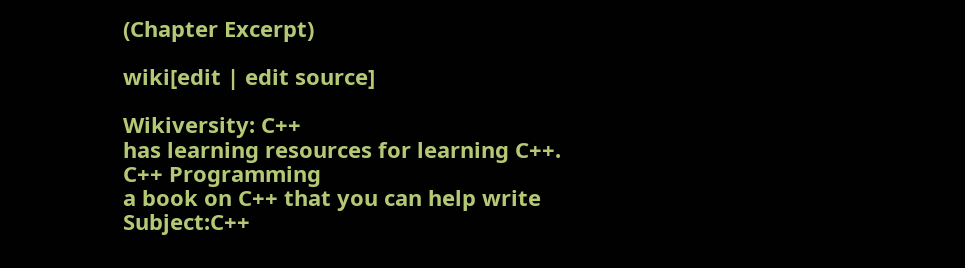(Chapter Excerpt)

wiki[edit | edit source]

Wikiversity: C++
has learning resources for learning C++.
C++ Programming
a book on C++ that you can help write
Subject:C++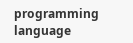programming language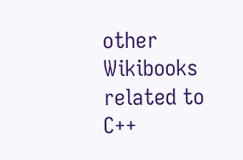other Wikibooks related to C++